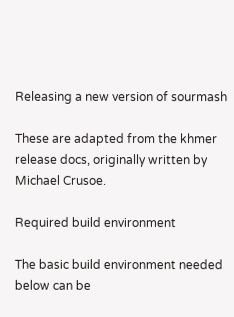Releasing a new version of sourmash

These are adapted from the khmer release docs, originally written by Michael Crusoe.

Required build environment

The basic build environment needed below can be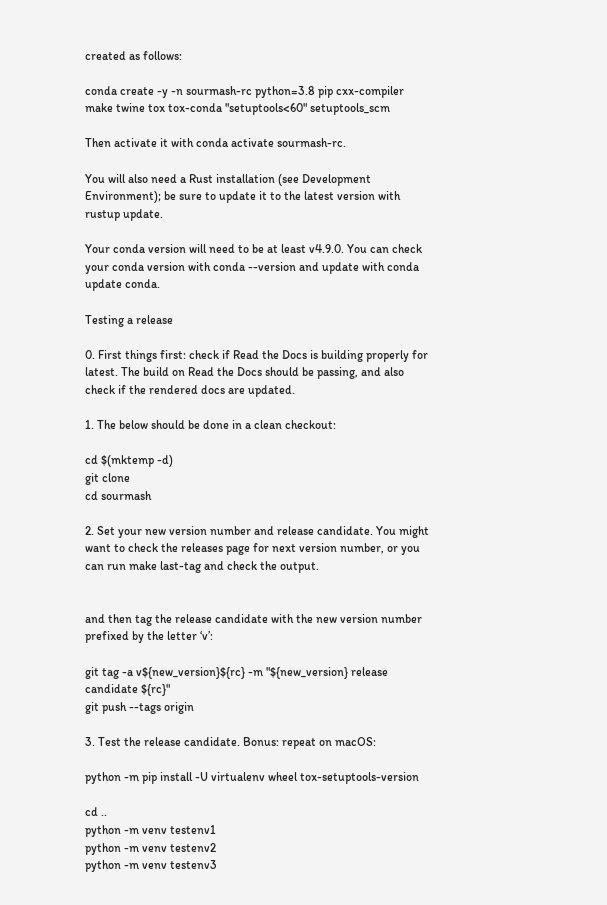created as follows:

conda create -y -n sourmash-rc python=3.8 pip cxx-compiler make twine tox tox-conda "setuptools<60" setuptools_scm

Then activate it with conda activate sourmash-rc.

You will also need a Rust installation (see Development Environment); be sure to update it to the latest version with rustup update.

Your conda version will need to be at least v4.9.0. You can check your conda version with conda --version and update with conda update conda.

Testing a release

0. First things first: check if Read the Docs is building properly for latest. The build on Read the Docs should be passing, and also check if the rendered docs are updated.

1. The below should be done in a clean checkout:

cd $(mktemp -d)
git clone
cd sourmash

2. Set your new version number and release candidate. You might want to check the releases page for next version number, or you can run make last-tag and check the output.


and then tag the release candidate with the new version number prefixed by the letter ‘v’:

git tag -a v${new_version}${rc} -m "${new_version} release candidate ${rc}"
git push --tags origin

3. Test the release candidate. Bonus: repeat on macOS:

python -m pip install -U virtualenv wheel tox-setuptools-version

cd ..
python -m venv testenv1
python -m venv testenv2
python -m venv testenv3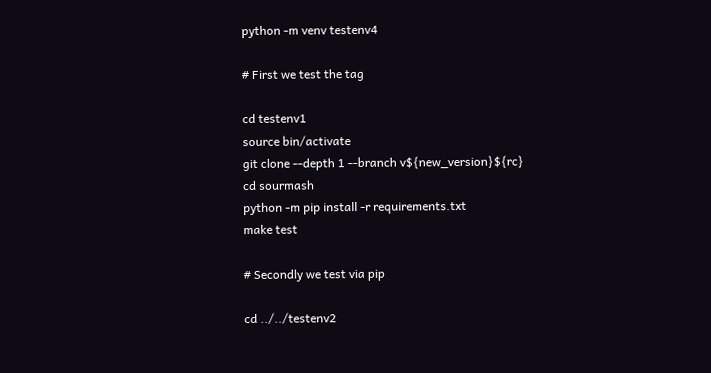python -m venv testenv4

# First we test the tag

cd testenv1
source bin/activate
git clone --depth 1 --branch v${new_version}${rc}
cd sourmash
python -m pip install -r requirements.txt
make test

# Secondly we test via pip

cd ../../testenv2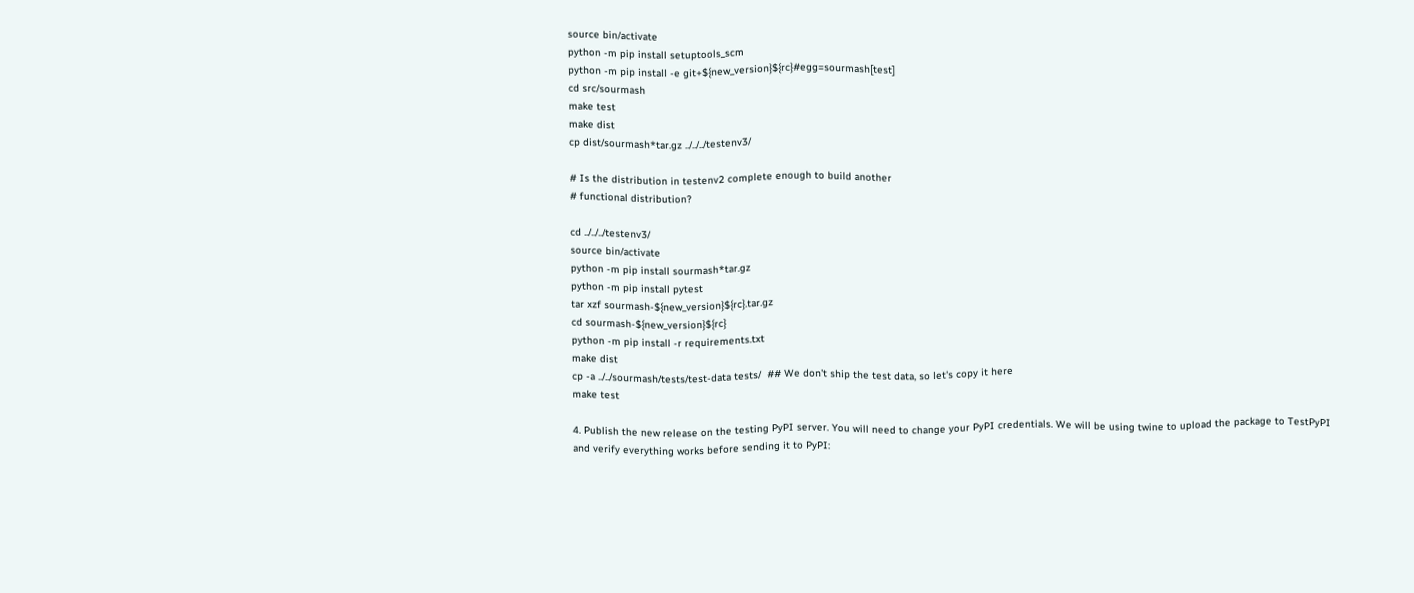source bin/activate
python -m pip install setuptools_scm
python -m pip install -e git+${new_version}${rc}#egg=sourmash[test]
cd src/sourmash
make test
make dist
cp dist/sourmash*tar.gz ../../../testenv3/

# Is the distribution in testenv2 complete enough to build another
# functional distribution?

cd ../../../testenv3/
source bin/activate
python -m pip install sourmash*tar.gz
python -m pip install pytest
tar xzf sourmash-${new_version}${rc}.tar.gz
cd sourmash-${new_version}${rc}
python -m pip install -r requirements.txt
make dist
cp -a ../../sourmash/tests/test-data tests/  ## We don't ship the test data, so let's copy it here
make test

4. Publish the new release on the testing PyPI server. You will need to change your PyPI credentials. We will be using twine to upload the package to TestPyPI and verify everything works before sending it to PyPI: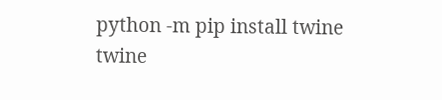python -m pip install twine
twine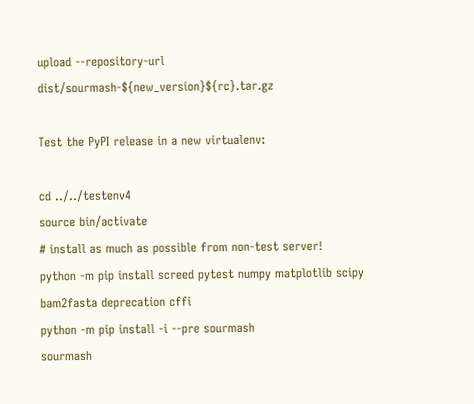upload --repository-url dist/sourmash-${new_version}${rc}.tar.gz

Test the PyPI release in a new virtualenv:

cd ../../testenv4
source bin/activate
# install as much as possible from non-test server!
python -m pip install screed pytest numpy matplotlib scipy bam2fasta deprecation cffi
python -m pip install -i --pre sourmash
sourmash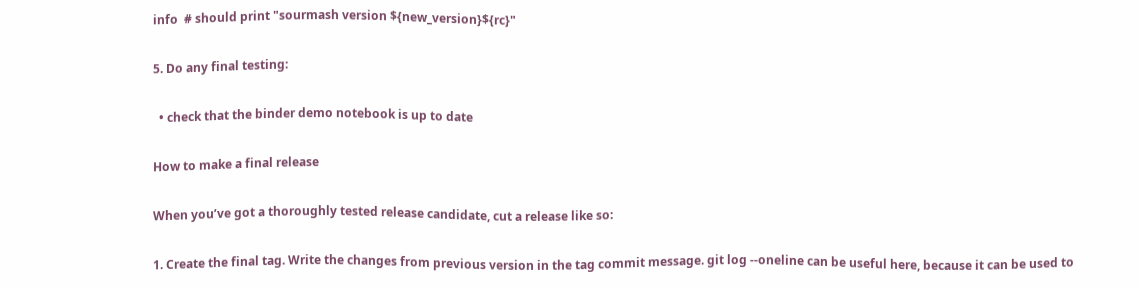info  # should print "sourmash version ${new_version}${rc}"

5. Do any final testing:

  • check that the binder demo notebook is up to date

How to make a final release

When you’ve got a thoroughly tested release candidate, cut a release like so:

1. Create the final tag. Write the changes from previous version in the tag commit message. git log --oneline can be useful here, because it can be used to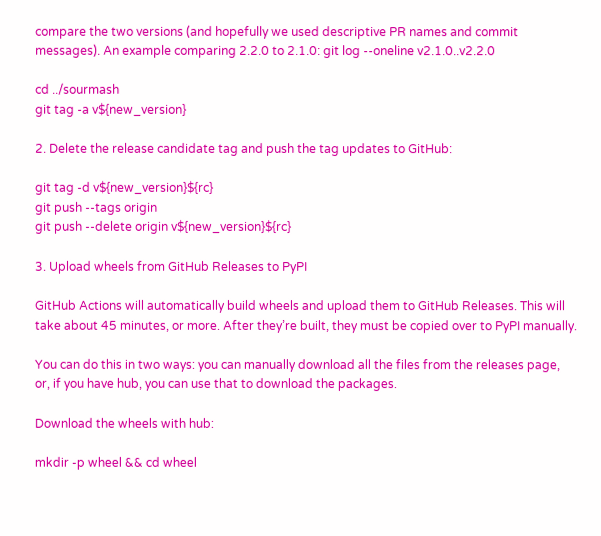compare the two versions (and hopefully we used descriptive PR names and commit messages). An example comparing 2.2.0 to 2.1.0: git log --oneline v2.1.0..v2.2.0

cd ../sourmash
git tag -a v${new_version}

2. Delete the release candidate tag and push the tag updates to GitHub:

git tag -d v${new_version}${rc}
git push --tags origin
git push --delete origin v${new_version}${rc}

3. Upload wheels from GitHub Releases to PyPI

GitHub Actions will automatically build wheels and upload them to GitHub Releases. This will take about 45 minutes, or more. After they’re built, they must be copied over to PyPI manually.

You can do this in two ways: you can manually download all the files from the releases page, or, if you have hub, you can use that to download the packages.

Download the wheels with hub:

mkdir -p wheel && cd wheel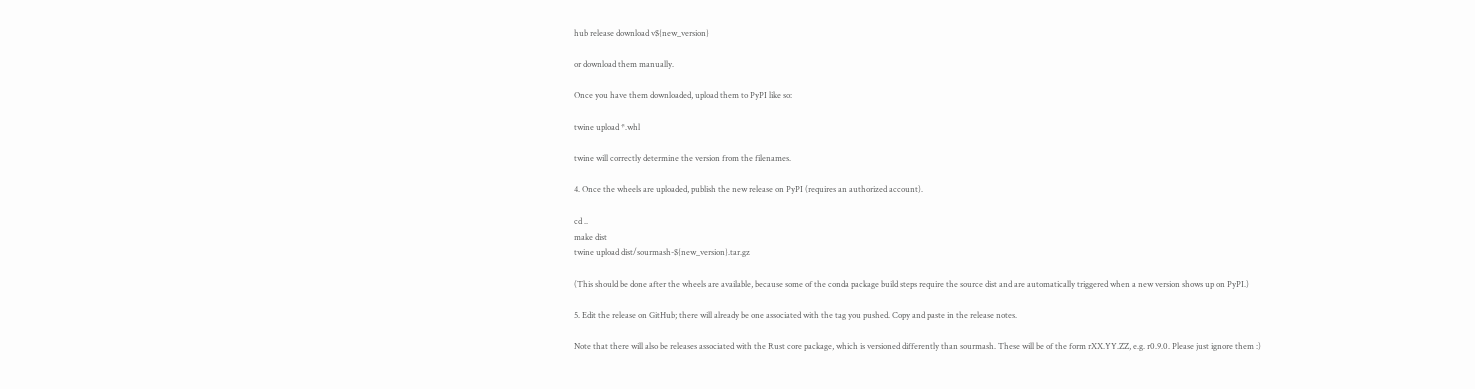hub release download v${new_version}

or download them manually.

Once you have them downloaded, upload them to PyPI like so:

twine upload *.whl

twine will correctly determine the version from the filenames.

4. Once the wheels are uploaded, publish the new release on PyPI (requires an authorized account).

cd ..
make dist
twine upload dist/sourmash-${new_version}.tar.gz

(This should be done after the wheels are available, because some of the conda package build steps require the source dist and are automatically triggered when a new version shows up on PyPI.)

5. Edit the release on GitHub; there will already be one associated with the tag you pushed. Copy and paste in the release notes.

Note that there will also be releases associated with the Rust core package, which is versioned differently than sourmash. These will be of the form rXX.YY.ZZ, e.g. r0.9.0. Please just ignore them :)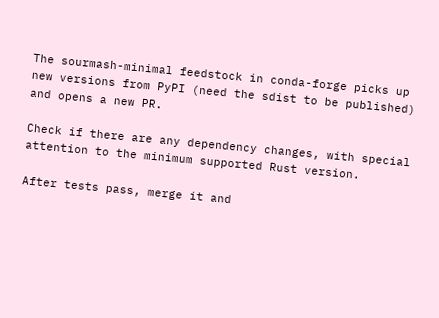The sourmash-minimal feedstock in conda-forge picks up new versions from PyPI (need the sdist to be published) and opens a new PR.

Check if there are any dependency changes, with special attention to the minimum supported Rust version.

After tests pass, merge it and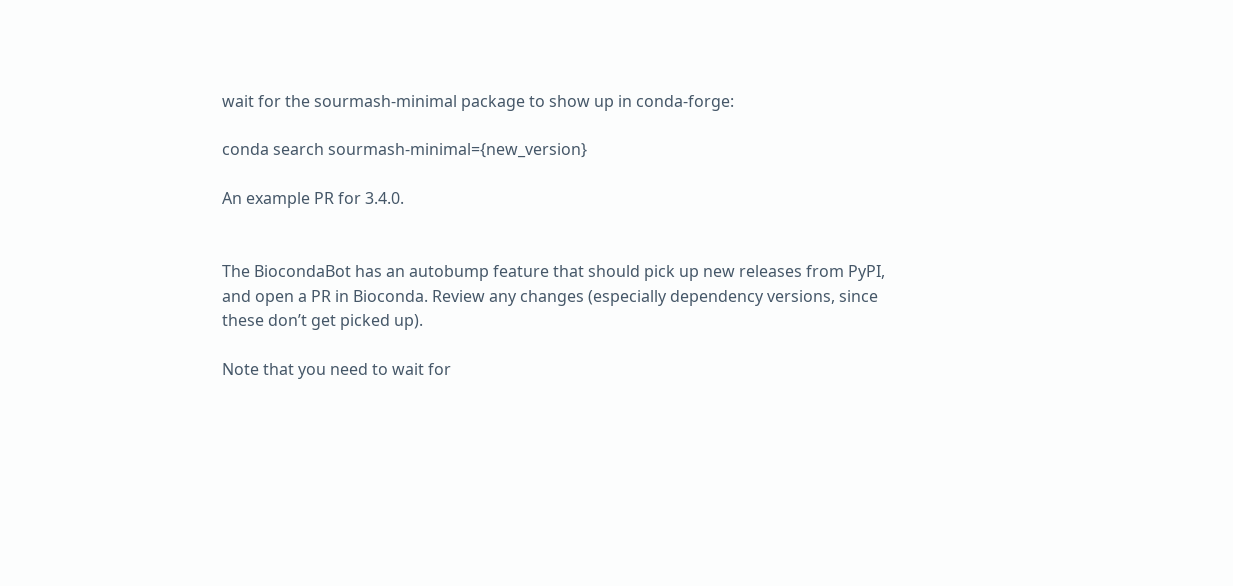wait for the sourmash-minimal package to show up in conda-forge:

conda search sourmash-minimal={new_version}

An example PR for 3.4.0.


The BiocondaBot has an autobump feature that should pick up new releases from PyPI, and open a PR in Bioconda. Review any changes (especially dependency versions, since these don’t get picked up).

Note that you need to wait for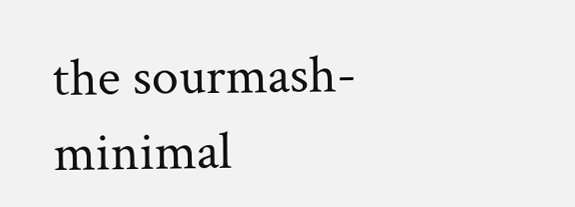the sourmash-minimal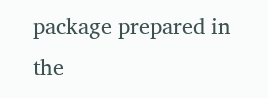package prepared in the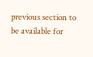previous section to be available for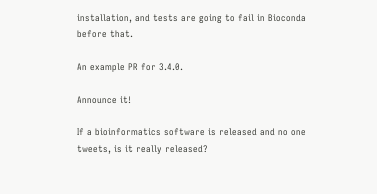installation, and tests are going to fail in Bioconda before that.

An example PR for 3.4.0.

Announce it!

If a bioinformatics software is released and no one tweets, is it really released?